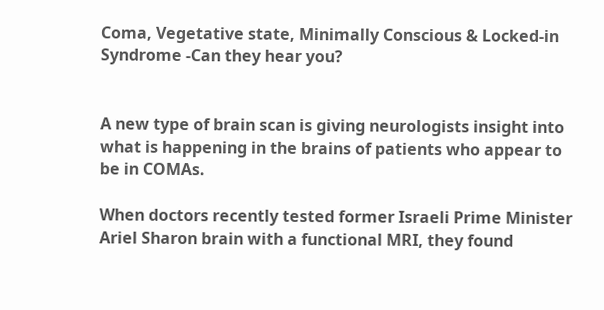Coma, Vegetative state, Minimally Conscious & Locked-in Syndrome -Can they hear you?


A new type of brain scan is giving neurologists insight into what is happening in the brains of patients who appear to be in COMAs.

When doctors recently tested former Israeli Prime Minister Ariel Sharon brain with a functional MRI, they found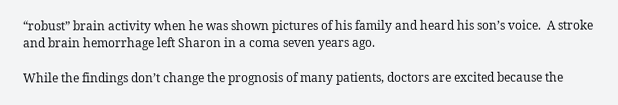“robust” brain activity when he was shown pictures of his family and heard his son’s voice.  A stroke and brain hemorrhage left Sharon in a coma seven years ago.

While the findings don’t change the prognosis of many patients, doctors are excited because the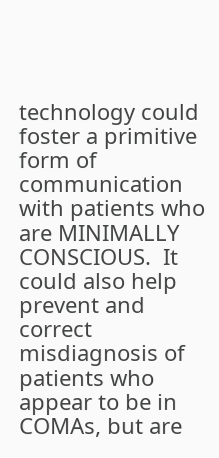technology could foster a primitive form of communication with patients who are MINIMALLY CONSCIOUS.  It could also help prevent and correct misdiagnosis of patients who appear to be in COMAs, but are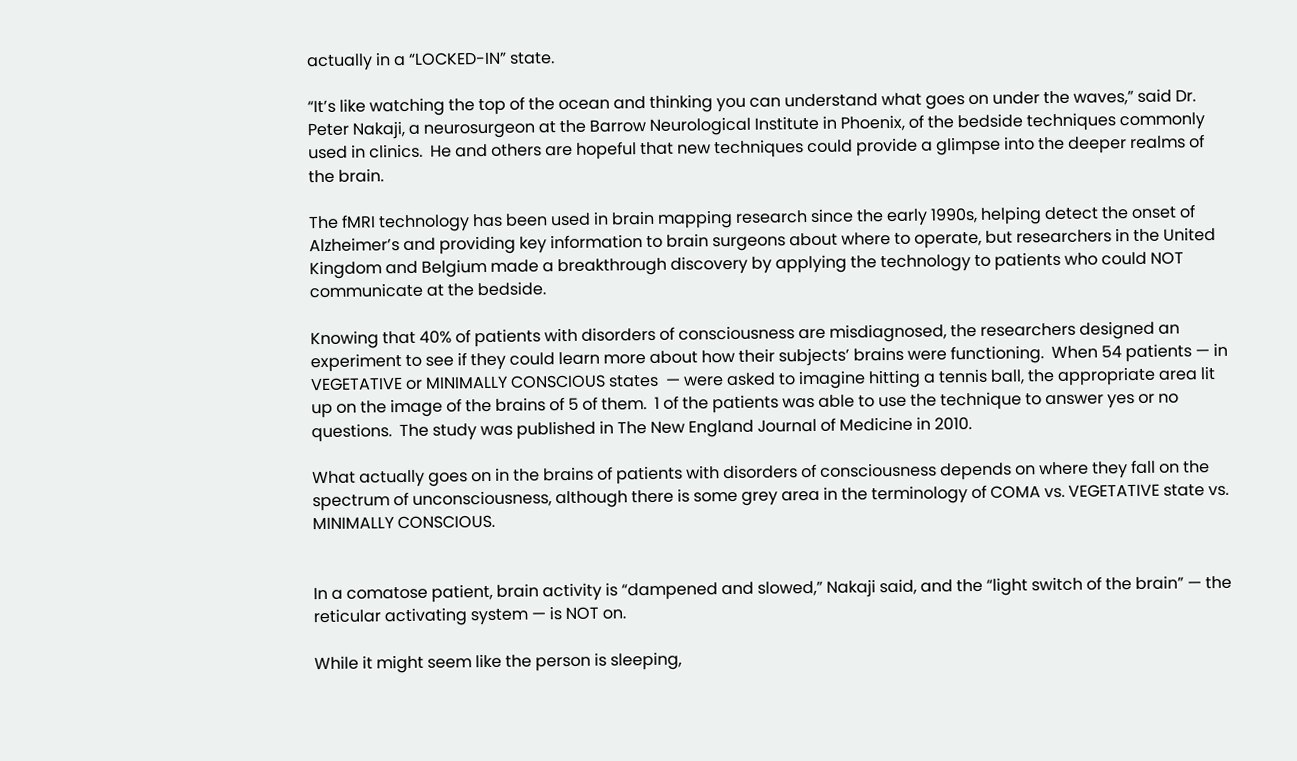actually in a “LOCKED-IN” state.

“It’s like watching the top of the ocean and thinking you can understand what goes on under the waves,” said Dr. Peter Nakaji, a neurosurgeon at the Barrow Neurological Institute in Phoenix, of the bedside techniques commonly used in clinics.  He and others are hopeful that new techniques could provide a glimpse into the deeper realms of the brain.

The fMRI technology has been used in brain mapping research since the early 1990s, helping detect the onset of Alzheimer’s and providing key information to brain surgeons about where to operate, but researchers in the United Kingdom and Belgium made a breakthrough discovery by applying the technology to patients who could NOT communicate at the bedside.

Knowing that 40% of patients with disorders of consciousness are misdiagnosed, the researchers designed an experiment to see if they could learn more about how their subjects’ brains were functioning.  When 54 patients — in VEGETATIVE or MINIMALLY CONSCIOUS states  — were asked to imagine hitting a tennis ball, the appropriate area lit up on the image of the brains of 5 of them.  1 of the patients was able to use the technique to answer yes or no questions.  The study was published in The New England Journal of Medicine in 2010.

What actually goes on in the brains of patients with disorders of consciousness depends on where they fall on the spectrum of unconsciousness, although there is some grey area in the terminology of COMA vs. VEGETATIVE state vs. MINIMALLY CONSCIOUS.


In a comatose patient, brain activity is “dampened and slowed,” Nakaji said, and the “light switch of the brain” — the reticular activating system — is NOT on.

While it might seem like the person is sleeping,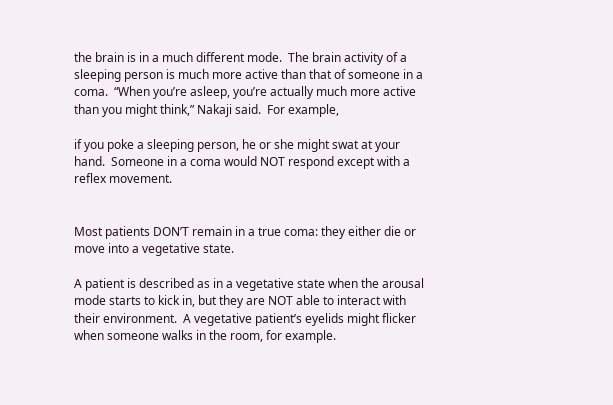the brain is in a much different mode.  The brain activity of a sleeping person is much more active than that of someone in a coma.  “When you’re asleep, you’re actually much more active than you might think,” Nakaji said.  For example,

if you poke a sleeping person, he or she might swat at your hand.  Someone in a coma would NOT respond except with a reflex movement.


Most patients DON’T remain in a true coma: they either die or move into a vegetative state.

A patient is described as in a vegetative state when the arousal mode starts to kick in, but they are NOT able to interact with their environment.  A vegetative patient’s eyelids might flicker when someone walks in the room, for example.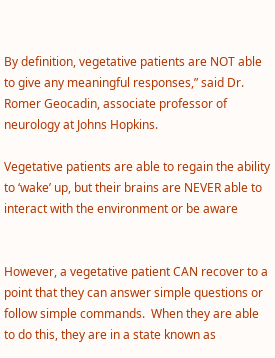By definition, vegetative patients are NOT able to give any meaningful responses,” said Dr. Romer Geocadin, associate professor of neurology at Johns Hopkins.

Vegetative patients are able to regain the ability to ‘wake’ up, but their brains are NEVER able to interact with the environment or be aware


However, a vegetative patient CAN recover to a point that they can answer simple questions or follow simple commands.  When they are able to do this, they are in a state known as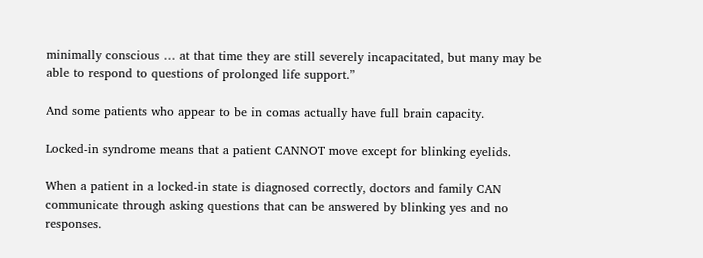minimally conscious … at that time they are still severely incapacitated, but many may be able to respond to questions of prolonged life support.”

And some patients who appear to be in comas actually have full brain capacity.

Locked-in syndrome means that a patient CANNOT move except for blinking eyelids.

When a patient in a locked-in state is diagnosed correctly, doctors and family CAN communicate through asking questions that can be answered by blinking yes and no responses.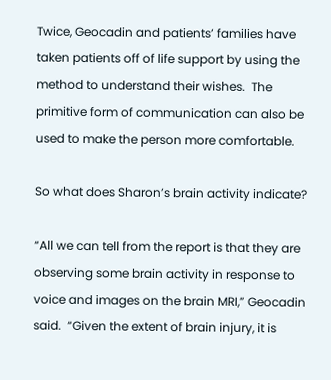Twice, Geocadin and patients’ families have taken patients off of life support by using the method to understand their wishes.  The primitive form of communication can also be used to make the person more comfortable.

So what does Sharon’s brain activity indicate?

“All we can tell from the report is that they are observing some brain activity in response to voice and images on the brain MRI,” Geocadin said.  “Given the extent of brain injury, it is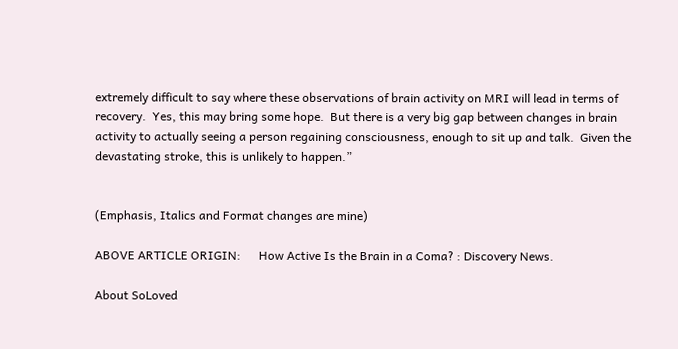extremely difficult to say where these observations of brain activity on MRI will lead in terms of recovery.  Yes, this may bring some hope.  But there is a very big gap between changes in brain activity to actually seeing a person regaining consciousness, enough to sit up and talk.  Given the devastating stroke, this is unlikely to happen.”


(Emphasis, Italics and Format changes are mine)

ABOVE ARTICLE ORIGIN:      How Active Is the Brain in a Coma? : Discovery News.

About SoLoved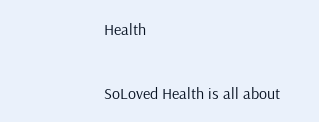Health

SoLoved Health is all about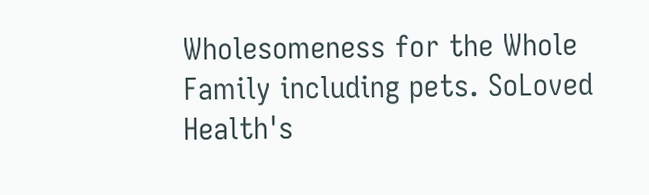Wholesomeness for the Whole Family including pets. SoLoved Health's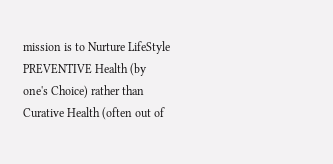mission is to Nurture LifeStyle PREVENTIVE Health (by one's Choice) rather than Curative Health (often out of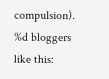compulsion).
%d bloggers like this: